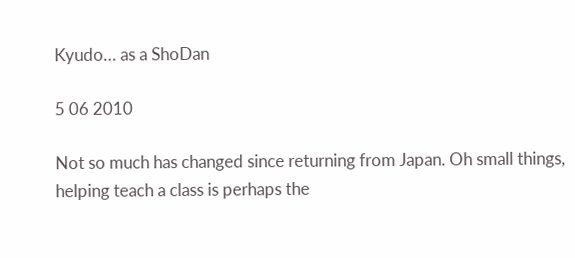Kyudo… as a ShoDan

5 06 2010

Not so much has changed since returning from Japan. Oh small things, helping teach a class is perhaps the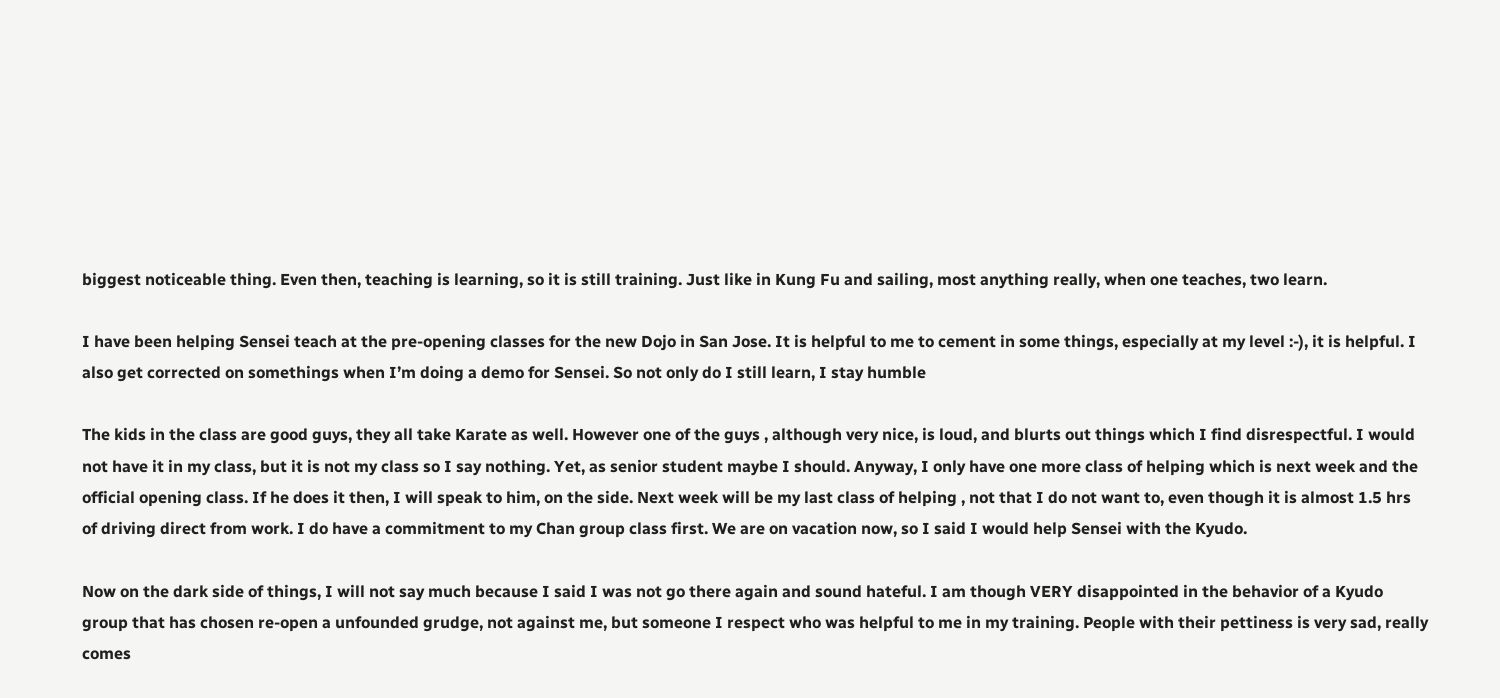biggest noticeable thing. Even then, teaching is learning, so it is still training. Just like in Kung Fu and sailing, most anything really, when one teaches, two learn.

I have been helping Sensei teach at the pre-opening classes for the new Dojo in San Jose. It is helpful to me to cement in some things, especially at my level :-), it is helpful. I also get corrected on somethings when I’m doing a demo for Sensei. So not only do I still learn, I stay humble

The kids in the class are good guys, they all take Karate as well. However one of the guys , although very nice, is loud, and blurts out things which I find disrespectful. I would not have it in my class, but it is not my class so I say nothing. Yet, as senior student maybe I should. Anyway, I only have one more class of helping which is next week and the official opening class. If he does it then, I will speak to him, on the side. Next week will be my last class of helping , not that I do not want to, even though it is almost 1.5 hrs of driving direct from work. I do have a commitment to my Chan group class first. We are on vacation now, so I said I would help Sensei with the Kyudo.

Now on the dark side of things, I will not say much because I said I was not go there again and sound hateful. I am though VERY disappointed in the behavior of a Kyudo group that has chosen re-open a unfounded grudge, not against me, but someone I respect who was helpful to me in my training. People with their pettiness is very sad, really comes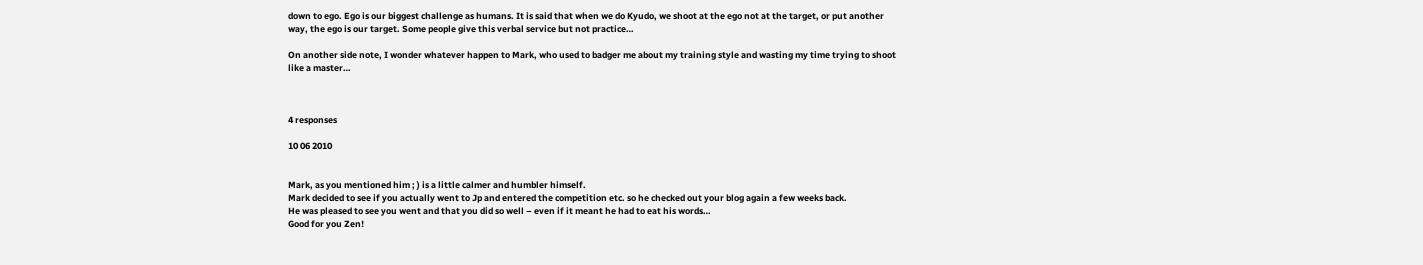down to ego. Ego is our biggest challenge as humans. It is said that when we do Kyudo, we shoot at the ego not at the target, or put another way, the ego is our target. Some people give this verbal service but not practice…

On another side note, I wonder whatever happen to Mark, who used to badger me about my training style and wasting my time trying to shoot like a master…



4 responses

10 06 2010


Mark, as you mentioned him ; ) is a little calmer and humbler himself.
Mark decided to see if you actually went to Jp and entered the competition etc. so he checked out your blog again a few weeks back.
He was pleased to see you went and that you did so well – even if it meant he had to eat his words…
Good for you Zen!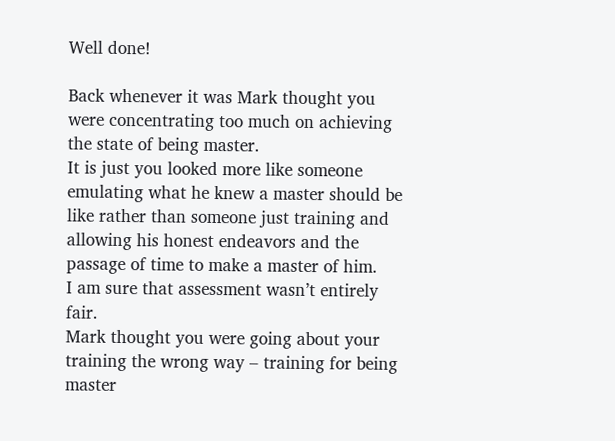Well done!

Back whenever it was Mark thought you were concentrating too much on achieving the state of being master.
It is just you looked more like someone emulating what he knew a master should be like rather than someone just training and allowing his honest endeavors and the passage of time to make a master of him.
I am sure that assessment wasn’t entirely fair.
Mark thought you were going about your training the wrong way – training for being master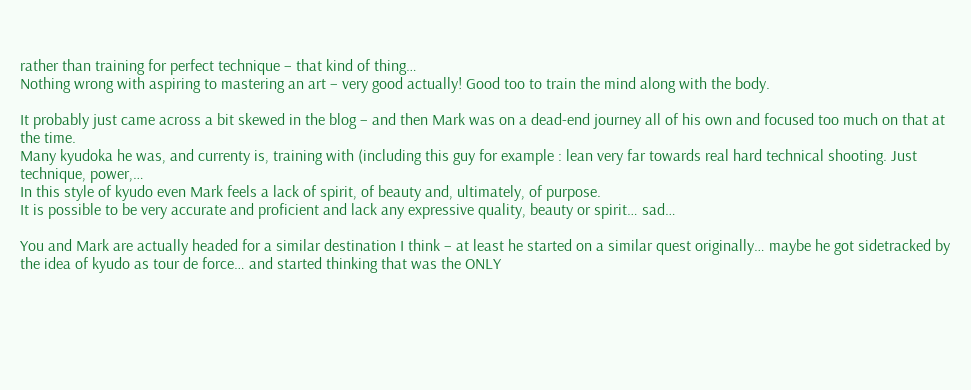rather than training for perfect technique – that kind of thing…
Nothing wrong with aspiring to mastering an art – very good actually! Good too to train the mind along with the body.

It probably just came across a bit skewed in the blog – and then Mark was on a dead-end journey all of his own and focused too much on that at the time.
Many kyudoka he was, and currenty is, training with (including this guy for example : lean very far towards real hard technical shooting. Just technique, power,…
In this style of kyudo even Mark feels a lack of spirit, of beauty and, ultimately, of purpose.
It is possible to be very accurate and proficient and lack any expressive quality, beauty or spirit… sad…

You and Mark are actually headed for a similar destination I think – at least he started on a similar quest originally… maybe he got sidetracked by the idea of kyudo as tour de force… and started thinking that was the ONLY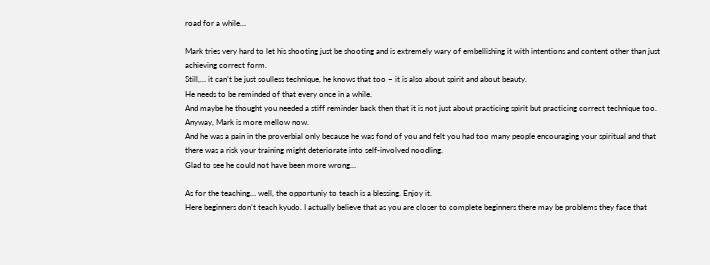road for a while…

Mark tries very hard to let his shooting just be shooting and is extremely wary of embellishing it with intentions and content other than just achieving correct form.
Still,… it can’t be just soulless technique, he knows that too – it is also about spirit and about beauty.
He needs to be reminded of that every once in a while.
And maybe he thought you needed a stiff reminder back then that it is not just about practicing spirit but practicing correct technique too.
Anyway, Mark is more mellow now.
And he was a pain in the proverbial only because he was fond of you and felt you had too many people encouraging your spiritual and that there was a risk your training might deteriorate into self-involved noodling.
Glad to see he could not have been more wrong…

As for the teaching… well, the opportuniy to teach is a blessing. Enjoy it.
Here beginners don’t teach kyudo. I actually believe that as you are closer to complete beginners there may be problems they face that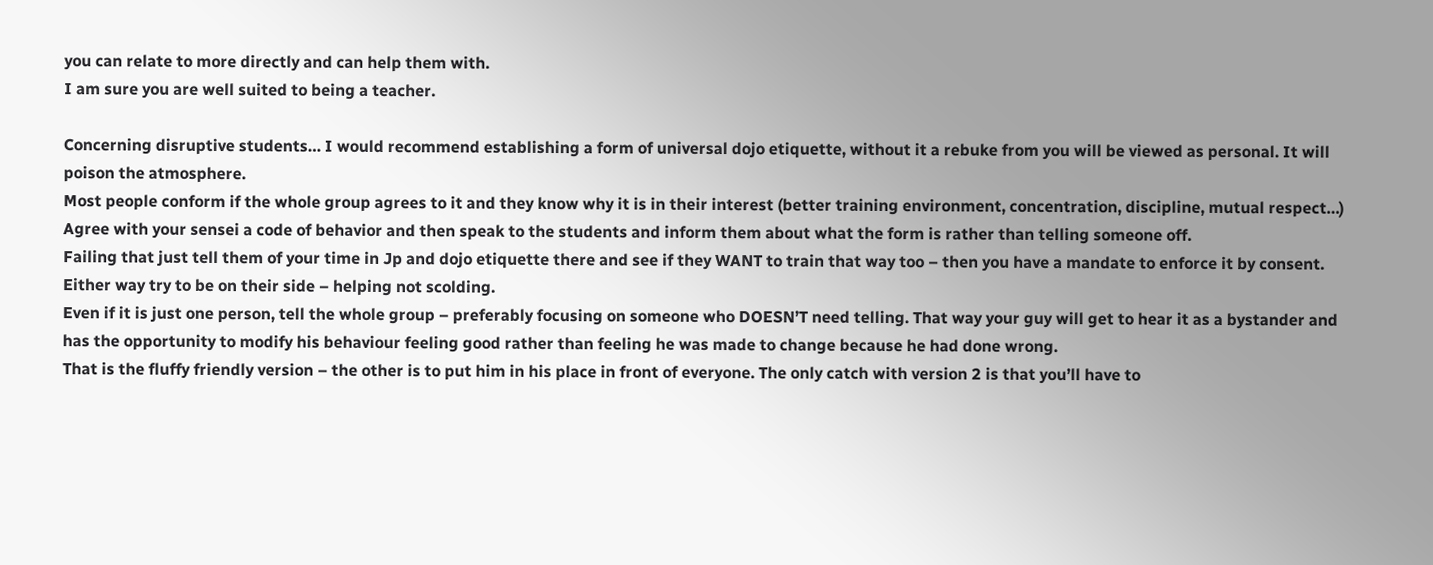you can relate to more directly and can help them with.
I am sure you are well suited to being a teacher.

Concerning disruptive students… I would recommend establishing a form of universal dojo etiquette, without it a rebuke from you will be viewed as personal. It will poison the atmosphere.
Most people conform if the whole group agrees to it and they know why it is in their interest (better training environment, concentration, discipline, mutual respect…)
Agree with your sensei a code of behavior and then speak to the students and inform them about what the form is rather than telling someone off.
Failing that just tell them of your time in Jp and dojo etiquette there and see if they WANT to train that way too – then you have a mandate to enforce it by consent.
Either way try to be on their side – helping not scolding.
Even if it is just one person, tell the whole group – preferably focusing on someone who DOESN’T need telling. That way your guy will get to hear it as a bystander and has the opportunity to modify his behaviour feeling good rather than feeling he was made to change because he had done wrong.
That is the fluffy friendly version – the other is to put him in his place in front of everyone. The only catch with version 2 is that you’ll have to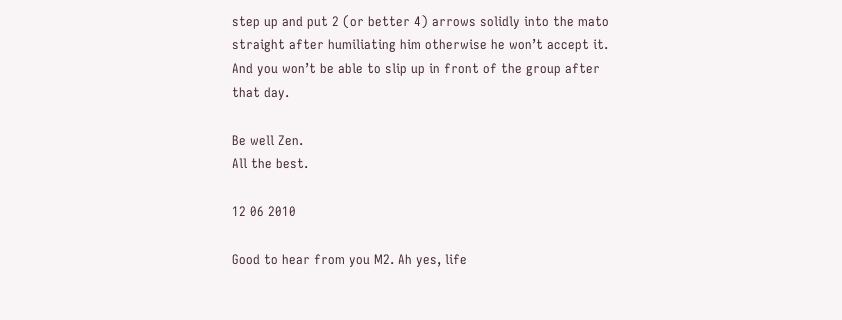step up and put 2 (or better 4) arrows solidly into the mato straight after humiliating him otherwise he won’t accept it.
And you won’t be able to slip up in front of the group after that day.

Be well Zen.
All the best.

12 06 2010

Good to hear from you M2. Ah yes, life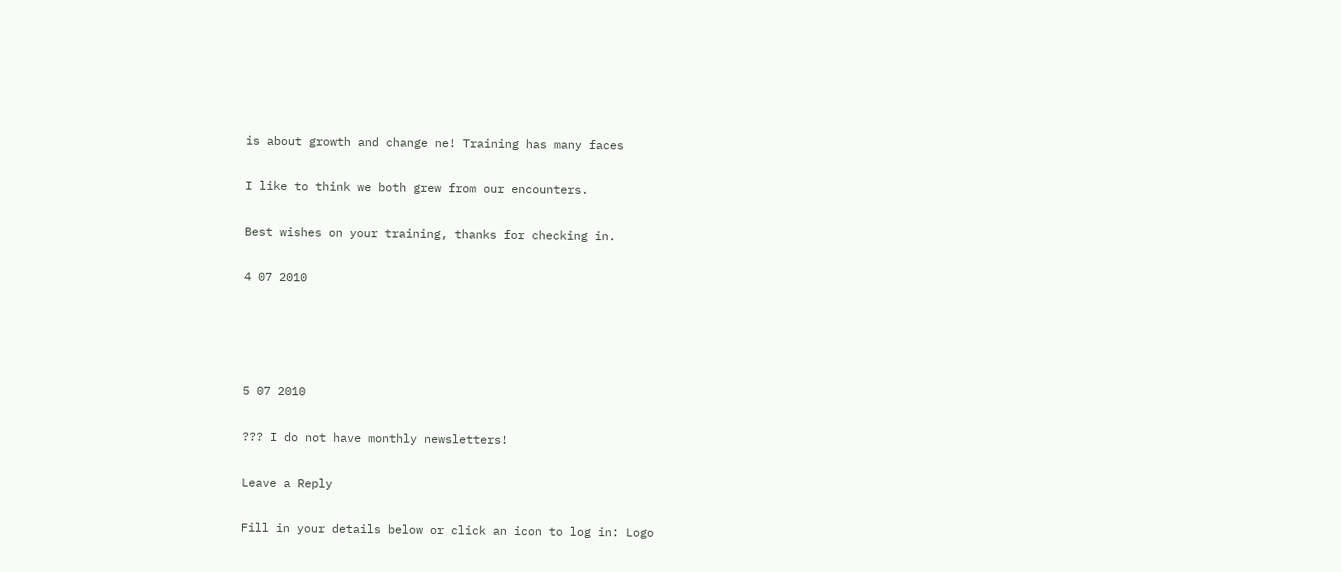is about growth and change ne! Training has many faces

I like to think we both grew from our encounters.

Best wishes on your training, thanks for checking in.

4 07 2010




5 07 2010

??? I do not have monthly newsletters!

Leave a Reply

Fill in your details below or click an icon to log in: Logo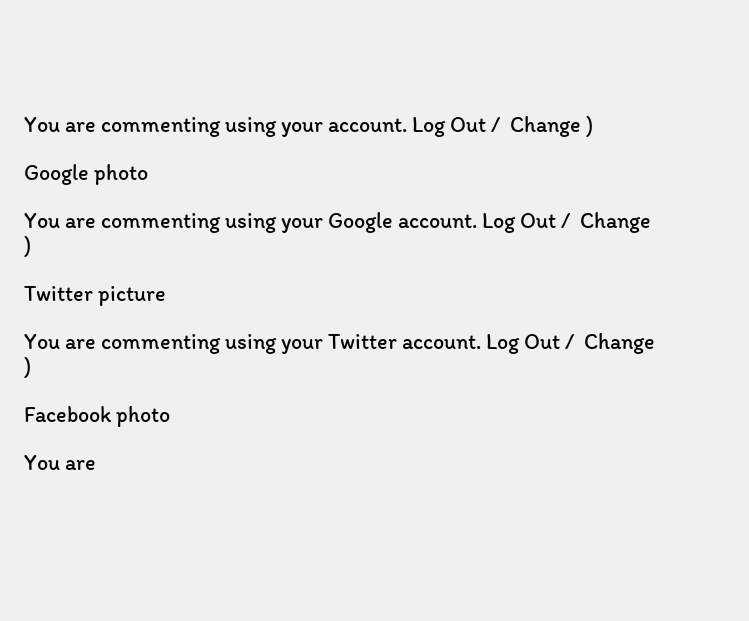You are commenting using your account. Log Out /  Change )

Google photo

You are commenting using your Google account. Log Out /  Change )

Twitter picture

You are commenting using your Twitter account. Log Out /  Change )

Facebook photo

You are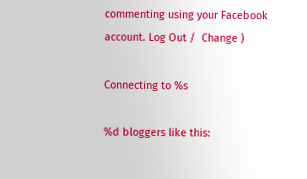commenting using your Facebook account. Log Out /  Change )

Connecting to %s

%d bloggers like this: